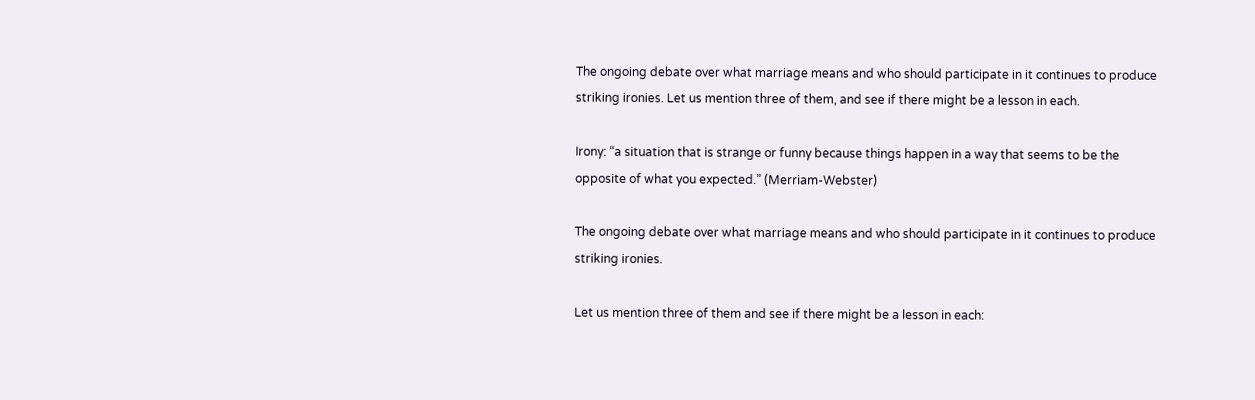The ongoing debate over what marriage means and who should participate in it continues to produce striking ironies. Let us mention three of them, and see if there might be a lesson in each.

Irony: “a situation that is strange or funny because things happen in a way that seems to be the opposite of what you expected.” (Merriam-Webster)

The ongoing debate over what marriage means and who should participate in it continues to produce striking ironies.

Let us mention three of them and see if there might be a lesson in each: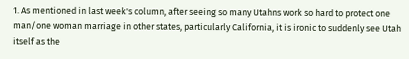1. As mentioned in last week's column, after seeing so many Utahns work so hard to protect one man/one woman marriage in other states, particularly California, it is ironic to suddenly see Utah itself as the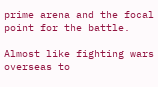prime arena and the focal point for the battle.

Almost like fighting wars overseas to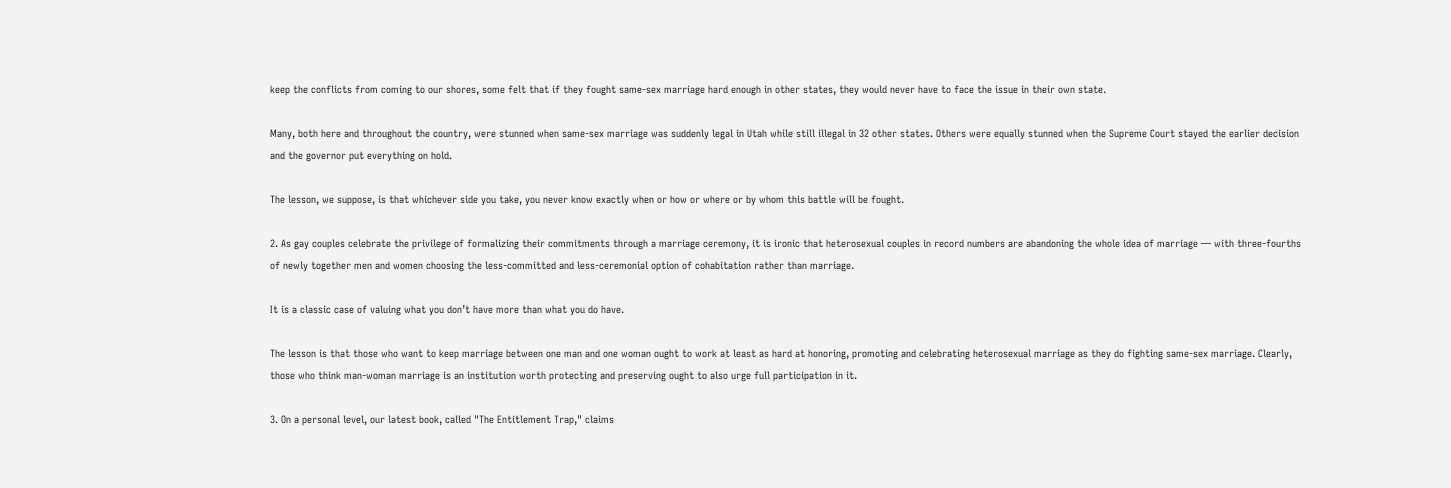keep the conflicts from coming to our shores, some felt that if they fought same-sex marriage hard enough in other states, they would never have to face the issue in their own state.

Many, both here and throughout the country, were stunned when same-sex marriage was suddenly legal in Utah while still illegal in 32 other states. Others were equally stunned when the Supreme Court stayed the earlier decision and the governor put everything on hold.

The lesson, we suppose, is that whichever side you take, you never know exactly when or how or where or by whom this battle will be fought.

2. As gay couples celebrate the privilege of formalizing their commitments through a marriage ceremony, it is ironic that heterosexual couples in record numbers are abandoning the whole idea of marriage — with three-fourths of newly together men and women choosing the less-committed and less-ceremonial option of cohabitation rather than marriage.

It is a classic case of valuing what you don’t have more than what you do have.

The lesson is that those who want to keep marriage between one man and one woman ought to work at least as hard at honoring, promoting and celebrating heterosexual marriage as they do fighting same-sex marriage. Clearly, those who think man-woman marriage is an institution worth protecting and preserving ought to also urge full participation in it.

3. On a personal level, our latest book, called "The Entitlement Trap," claims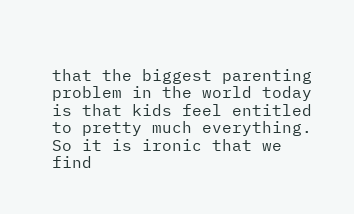that the biggest parenting problem in the world today is that kids feel entitled to pretty much everything. So it is ironic that we find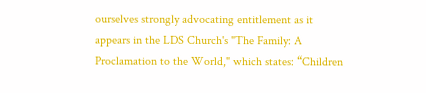ourselves strongly advocating entitlement as it appears in the LDS Church's "The Family: A Proclamation to the World," which states: “Children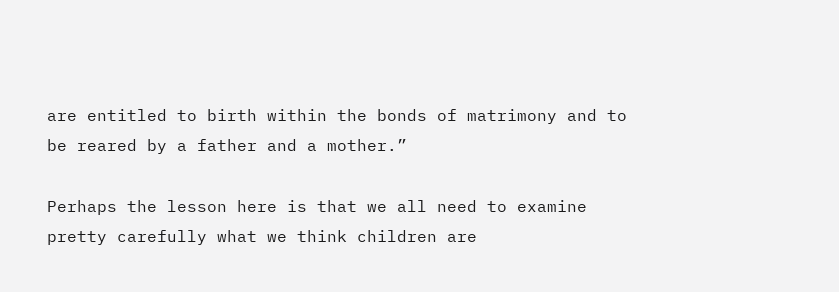are entitled to birth within the bonds of matrimony and to be reared by a father and a mother.”

Perhaps the lesson here is that we all need to examine pretty carefully what we think children are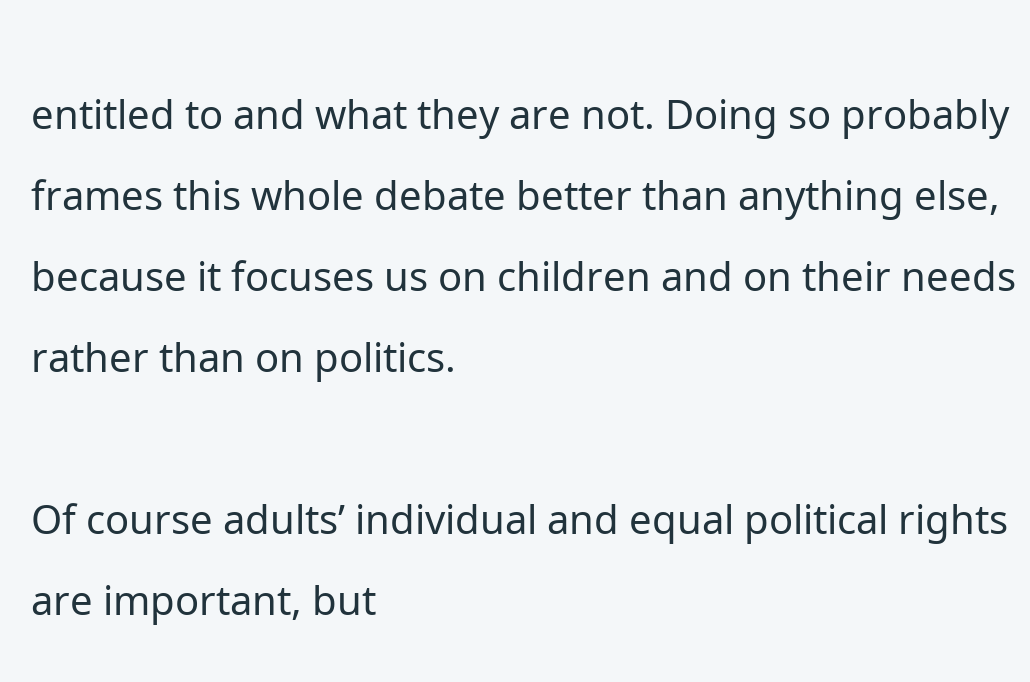entitled to and what they are not. Doing so probably frames this whole debate better than anything else, because it focuses us on children and on their needs rather than on politics.

Of course adults’ individual and equal political rights are important, but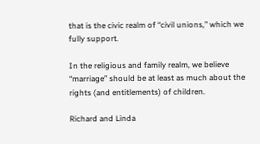that is the civic realm of “civil unions,” which we fully support.

In the religious and family realm, we believe “marriage” should be at least as much about the rights (and entitlements) of children.

Richard and Linda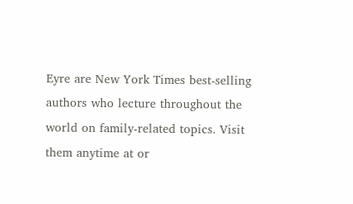Eyre are New York Times best-selling authors who lecture throughout the world on family-related topics. Visit them anytime at or